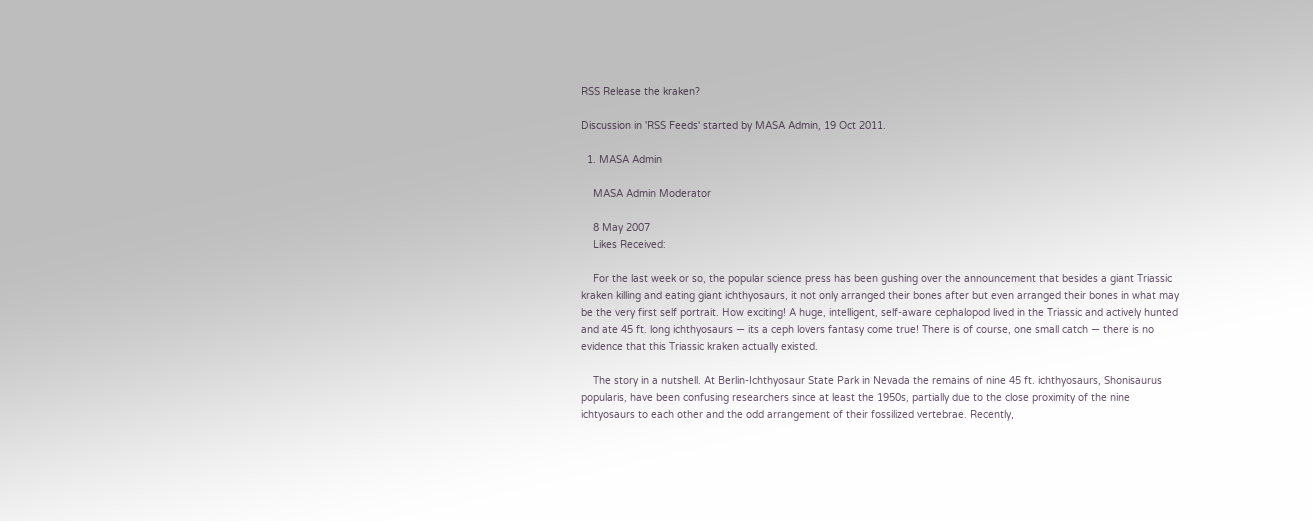RSS Release the kraken?

Discussion in 'RSS Feeds' started by MASA Admin, 19 Oct 2011.

  1. MASA Admin

    MASA Admin Moderator

    8 May 2007
    Likes Received:

    For the last week or so, the popular science press has been gushing over the announcement that besides a giant Triassic kraken killing and eating giant ichthyosaurs, it not only arranged their bones after but even arranged their bones in what may be the very first self portrait. How exciting! A huge, intelligent, self-aware cephalopod lived in the Triassic and actively hunted and ate 45 ft. long ichthyosaurs — its a ceph lovers fantasy come true! There is of course, one small catch — there is no evidence that this Triassic kraken actually existed.

    The story in a nutshell. At Berlin-Ichthyosaur State Park in Nevada the remains of nine 45 ft. ichthyosaurs, Shonisaurus popularis, have been confusing researchers since at least the 1950s, partially due to the close proximity of the nine ichtyosaurs to each other and the odd arrangement of their fossilized vertebrae. Recently,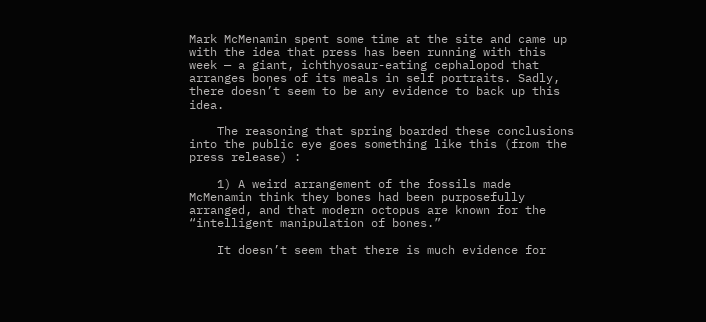Mark McMenamin spent some time at the site and came up with the idea that press has been running with this week — a giant, ichthyosaur-eating cephalopod that arranges bones of its meals in self portraits. Sadly, there doesn’t seem to be any evidence to back up this idea.

    The reasoning that spring boarded these conclusions into the public eye goes something like this (from the press release) :

    1) A weird arrangement of the fossils made McMenamin think they bones had been purposefully arranged, and that modern octopus are known for the “intelligent manipulation of bones.”

    It doesn’t seem that there is much evidence for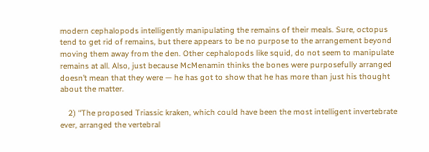modern cephalopods intelligently manipulating the remains of their meals. Sure, octopus tend to get rid of remains, but there appears to be no purpose to the arrangement beyond moving them away from the den. Other cephalopods like squid, do not seem to manipulate remains at all. Also, just because McMenamin thinks the bones were purposefully arranged doesn’t mean that they were — he has got to show that he has more than just his thought about the matter.

    2) “The proposed Triassic kraken, which could have been the most intelligent invertebrate ever, arranged the vertebral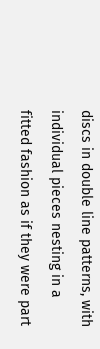discs in double line patterns, with individual pieces nesting in a fitted fashion as if they were part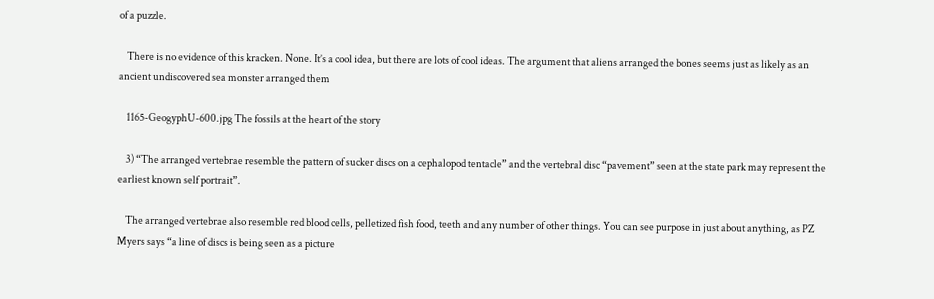of a puzzle.

    There is no evidence of this kracken. None. It’s a cool idea, but there are lots of cool ideas. The argument that aliens arranged the bones seems just as likely as an ancient undiscovered sea monster arranged them

    1165-GeogyphU-600.jpg The fossils at the heart of the story

    3) “The arranged vertebrae resemble the pattern of sucker discs on a cephalopod tentacle” and the vertebral disc “pavement” seen at the state park may represent the earliest known self portrait”.

    The arranged vertebrae also resemble red blood cells, pelletized fish food, teeth and any number of other things. You can see purpose in just about anything, as PZ Myers says “a line of discs is being seen as a picture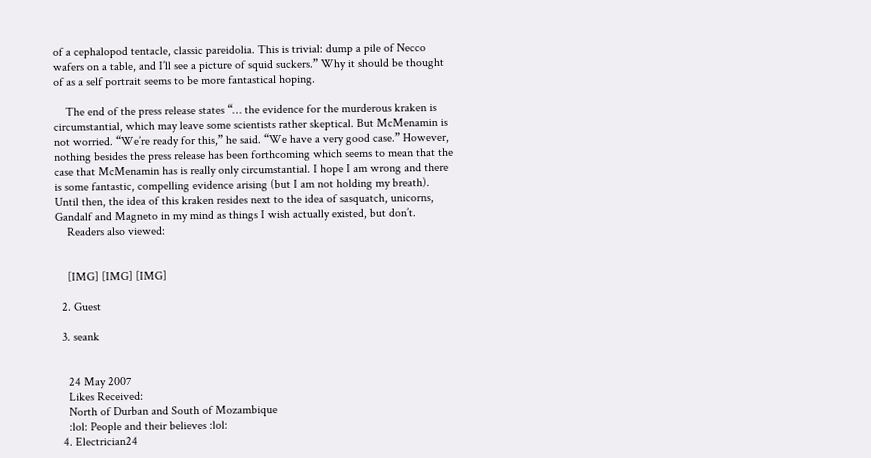of a cephalopod tentacle, classic pareidolia. This is trivial: dump a pile of Necco wafers on a table, and I’ll see a picture of squid suckers.” Why it should be thought of as a self portrait seems to be more fantastical hoping.

    The end of the press release states “… the evidence for the murderous kraken is circumstantial, which may leave some scientists rather skeptical. But McMenamin is not worried. “We’re ready for this,” he said. “We have a very good case.” However, nothing besides the press release has been forthcoming which seems to mean that the case that McMenamin has is really only circumstantial. I hope I am wrong and there is some fantastic, compelling evidence arising (but I am not holding my breath). Until then, the idea of this kraken resides next to the idea of sasquatch, unicorns, Gandalf and Magneto in my mind as things I wish actually existed, but don’t.
    Readers also viewed:


    [IMG] [IMG] [IMG]

  2. Guest

  3. seank


    24 May 2007
    Likes Received:
    North of Durban and South of Mozambique
    :lol: People and their believes :lol:
  4. Electrician24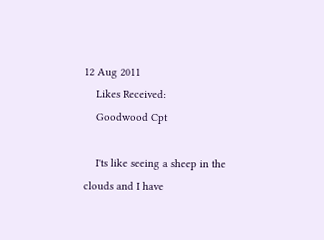12 Aug 2011
    Likes Received:
    Goodwood Cpt

    I'ts like seeing a sheep in the clouds and I have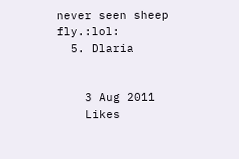never seen sheep fly.:lol:
  5. Dlaria


    3 Aug 2011
    Likes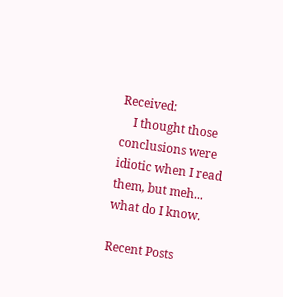Received:
    I thought those conclusions were idiotic when I read them, but meh... what do I know.

Recent Posts